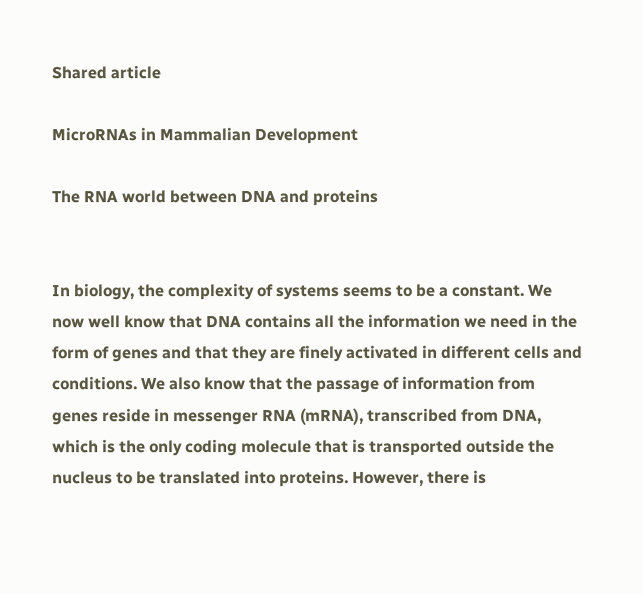Shared article

MicroRNAs in Mammalian Development

The RNA world between DNA and proteins


In biology, the complexity of systems seems to be a constant. We now well know that DNA contains all the information we need in the form of genes and that they are finely activated in different cells and conditions. We also know that the passage of information from genes reside in messenger RNA (mRNA), transcribed from DNA, which is the only coding molecule that is transported outside the nucleus to be translated into proteins. However, there is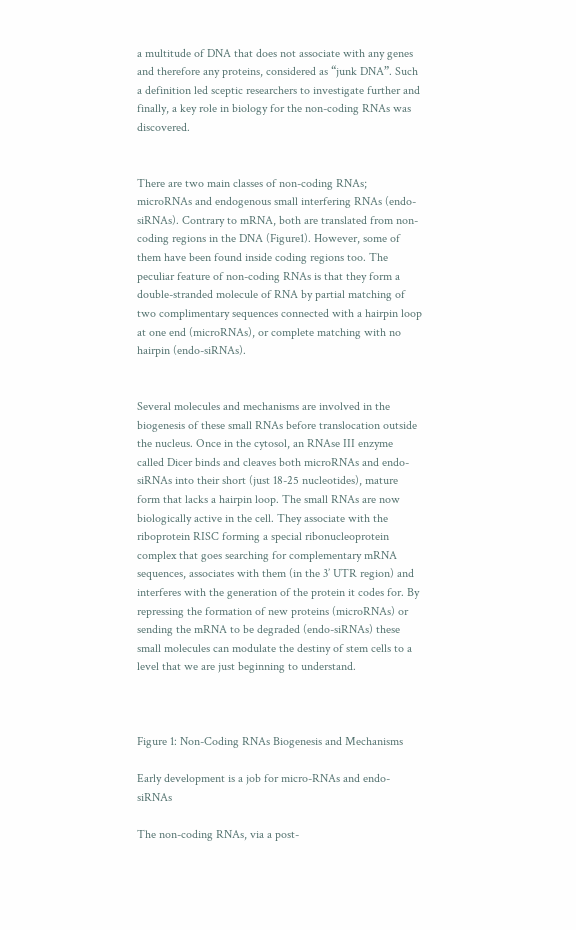a multitude of DNA that does not associate with any genes and therefore any proteins, considered as “junk DNA”. Such a definition led sceptic researchers to investigate further and finally, a key role in biology for the non-coding RNAs was discovered.


There are two main classes of non-coding RNAs; microRNAs and endogenous small interfering RNAs (endo-siRNAs). Contrary to mRNA, both are translated from non-coding regions in the DNA (Figure1). However, some of them have been found inside coding regions too. The peculiar feature of non-coding RNAs is that they form a double-stranded molecule of RNA by partial matching of two complimentary sequences connected with a hairpin loop at one end (microRNAs), or complete matching with no hairpin (endo-siRNAs).


Several molecules and mechanisms are involved in the biogenesis of these small RNAs before translocation outside the nucleus. Once in the cytosol, an RNAse III enzyme called Dicer binds and cleaves both microRNAs and endo-siRNAs into their short (just 18-25 nucleotides), mature form that lacks a hairpin loop. The small RNAs are now biologically active in the cell. They associate with the riboprotein RISC forming a special ribonucleoprotein complex that goes searching for complementary mRNA  sequences, associates with them (in the 3’ UTR region) and interferes with the generation of the protein it codes for. By repressing the formation of new proteins (microRNAs) or sending the mRNA to be degraded (endo-siRNAs) these small molecules can modulate the destiny of stem cells to a level that we are just beginning to understand.



Figure 1: Non-Coding RNAs Biogenesis and Mechanisms

Early development is a job for micro-RNAs and endo-siRNAs

The non-coding RNAs, via a post-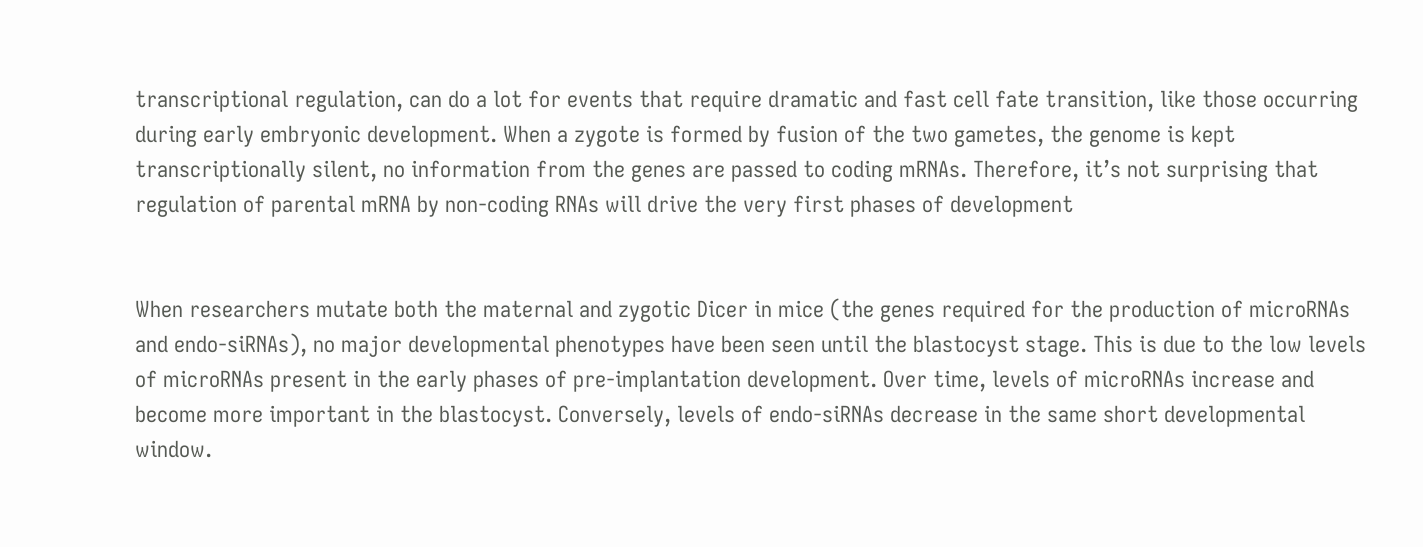transcriptional regulation, can do a lot for events that require dramatic and fast cell fate transition, like those occurring during early embryonic development. When a zygote is formed by fusion of the two gametes, the genome is kept transcriptionally silent, no information from the genes are passed to coding mRNAs. Therefore, it’s not surprising that regulation of parental mRNA by non-coding RNAs will drive the very first phases of development


When researchers mutate both the maternal and zygotic Dicer in mice (the genes required for the production of microRNAs and endo-siRNAs), no major developmental phenotypes have been seen until the blastocyst stage. This is due to the low levels of microRNAs present in the early phases of pre-implantation development. Over time, levels of microRNAs increase and become more important in the blastocyst. Conversely, levels of endo-siRNAs decrease in the same short developmental window.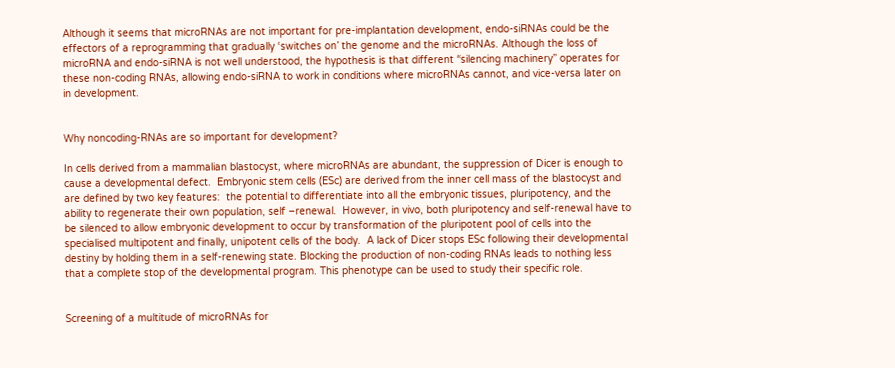Although it seems that microRNAs are not important for pre-implantation development, endo-siRNAs could be the effectors of a reprogramming that gradually ‘switches on’ the genome and the microRNAs. Although the loss of microRNA and endo-siRNA is not well understood, the hypothesis is that different “silencing machinery” operates for these non-coding RNAs, allowing endo-siRNA to work in conditions where microRNAs cannot, and vice-versa later on in development.


Why noncoding-RNAs are so important for development?

In cells derived from a mammalian blastocyst, where microRNAs are abundant, the suppression of Dicer is enough to cause a developmental defect.  Embryonic stem cells (ESc) are derived from the inner cell mass of the blastocyst and are defined by two key features:  the potential to differentiate into all the embryonic tissues, pluripotency, and the ability to regenerate their own population, self –renewal.  However, in vivo, both pluripotency and self-renewal have to be silenced to allow embryonic development to occur by transformation of the pluripotent pool of cells into the specialised multipotent and finally, unipotent cells of the body.  A lack of Dicer stops ESc following their developmental destiny by holding them in a self-renewing state. Blocking the production of non-coding RNAs leads to nothing less that a complete stop of the developmental program. This phenotype can be used to study their specific role.


Screening of a multitude of microRNAs for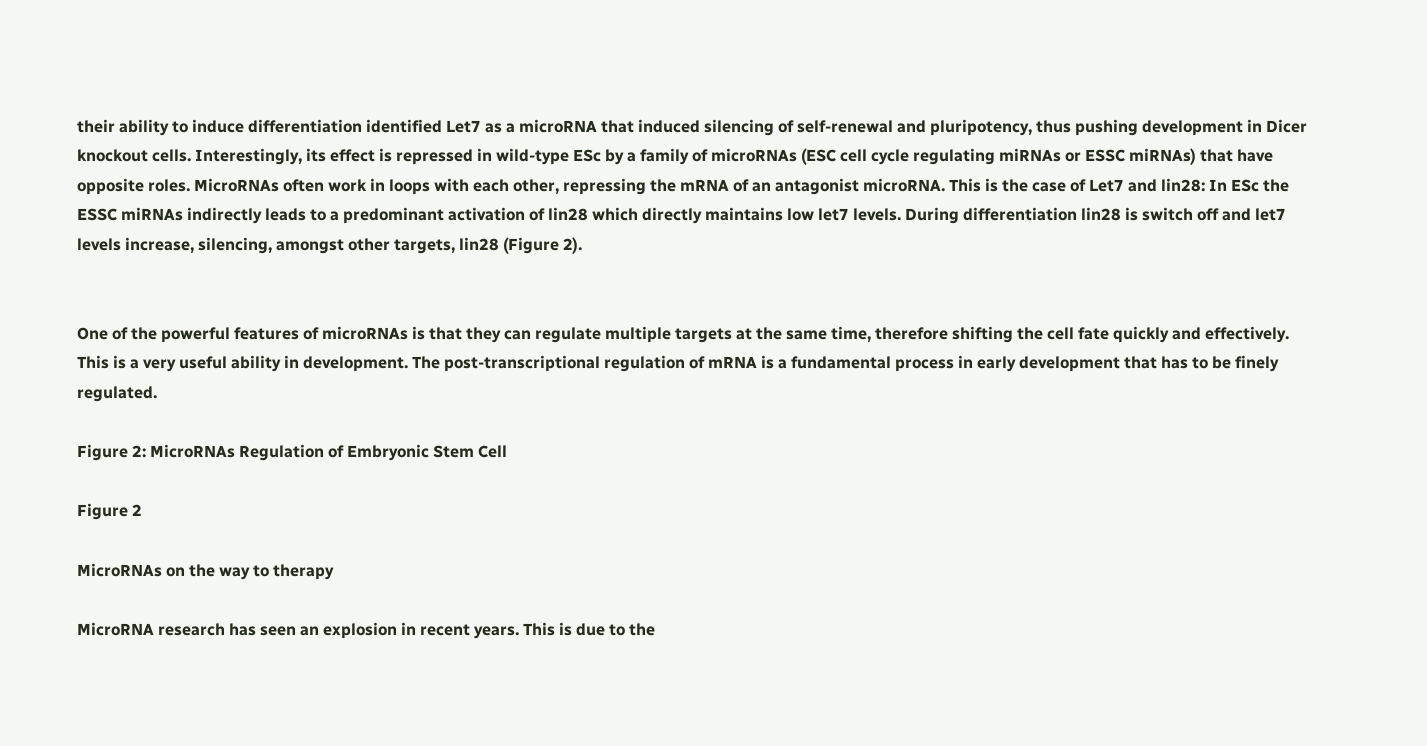their ability to induce differentiation identified Let7 as a microRNA that induced silencing of self-renewal and pluripotency, thus pushing development in Dicer knockout cells. Interestingly, its effect is repressed in wild-type ESc by a family of microRNAs (ESC cell cycle regulating miRNAs or ESSC miRNAs) that have opposite roles. MicroRNAs often work in loops with each other, repressing the mRNA of an antagonist microRNA. This is the case of Let7 and lin28: In ESc the ESSC miRNAs indirectly leads to a predominant activation of lin28 which directly maintains low let7 levels. During differentiation lin28 is switch off and let7 levels increase, silencing, amongst other targets, lin28 (Figure 2).


One of the powerful features of microRNAs is that they can regulate multiple targets at the same time, therefore shifting the cell fate quickly and effectively. This is a very useful ability in development. The post-transcriptional regulation of mRNA is a fundamental process in early development that has to be finely regulated.

Figure 2: MicroRNAs Regulation of Embryonic Stem Cell

Figure 2

MicroRNAs on the way to therapy

MicroRNA research has seen an explosion in recent years. This is due to the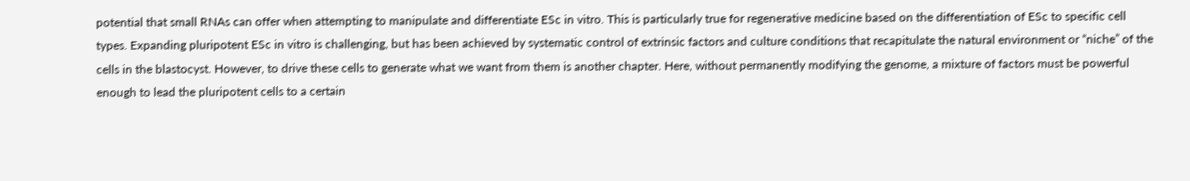potential that small RNAs can offer when attempting to manipulate and differentiate ESc in vitro. This is particularly true for regenerative medicine based on the differentiation of ESc to specific cell types. Expanding pluripotent ESc in vitro is challenging, but has been achieved by systematic control of extrinsic factors and culture conditions that recapitulate the natural environment or “niche” of the cells in the blastocyst. However, to drive these cells to generate what we want from them is another chapter. Here, without permanently modifying the genome, a mixture of factors must be powerful enough to lead the pluripotent cells to a certain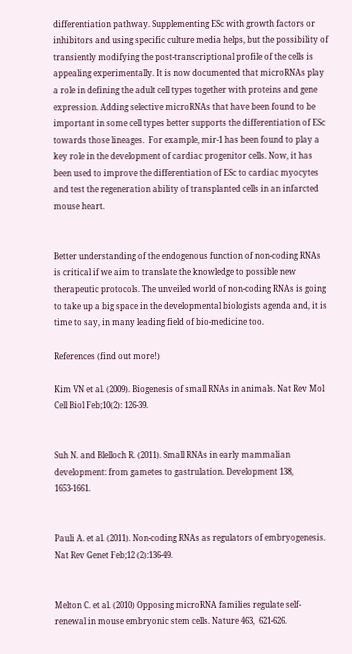differentiation pathway. Supplementing ESc with growth factors or inhibitors and using specific culture media helps, but the possibility of transiently modifying the post-transcriptional profile of the cells is appealing experimentally. It is now documented that microRNAs play a role in defining the adult cell types together with proteins and gene expression. Adding selective microRNAs that have been found to be important in some cell types better supports the differentiation of ESc towards those lineages.  For example, mir-1 has been found to play a key role in the development of cardiac progenitor cells. Now, it has been used to improve the differentiation of ESc to cardiac myocytes and test the regeneration ability of transplanted cells in an infarcted mouse heart.


Better understanding of the endogenous function of non-coding RNAs is critical if we aim to translate the knowledge to possible new therapeutic protocols. The unveiled world of non-coding RNAs is going to take up a big space in the developmental biologists agenda and, it is time to say, in many leading field of bio-medicine too.

References (find out more!)

Kim VN et al. (2009). Biogenesis of small RNAs in animals. Nat Rev Mol Cell Biol Feb;10(2): 126-39.


Suh N. and Blelloch R. (2011). Small RNAs in early mammalian development: from gametes to gastrulation. Development 138, 1653-1661.


Pauli A. et al. (2011). Non-coding RNAs as regulators of embryogenesis. Nat Rev Genet Feb;12 (2):136-49.


Melton C. et al. (2010) Opposing microRNA families regulate self-renewal in mouse embryonic stem cells. Nature 463,  621-626.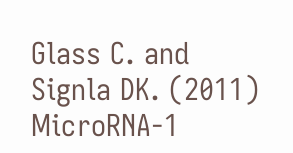Glass C. and Signla DK. (2011) MicroRNA-1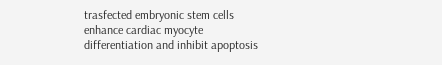trasfected embryonic stem cells enhance cardiac myocyte differentiation and inhibit apoptosis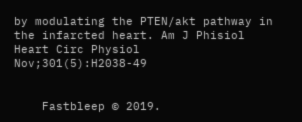by modulating the PTEN/akt pathway in the infarcted heart. Am J Phisiol Heart Circ Physiol Nov;301(5):H2038-49


    Fastbleep © 2019.